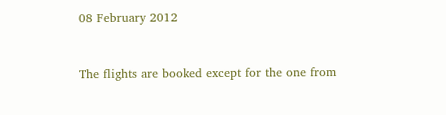08 February 2012


The flights are booked except for the one from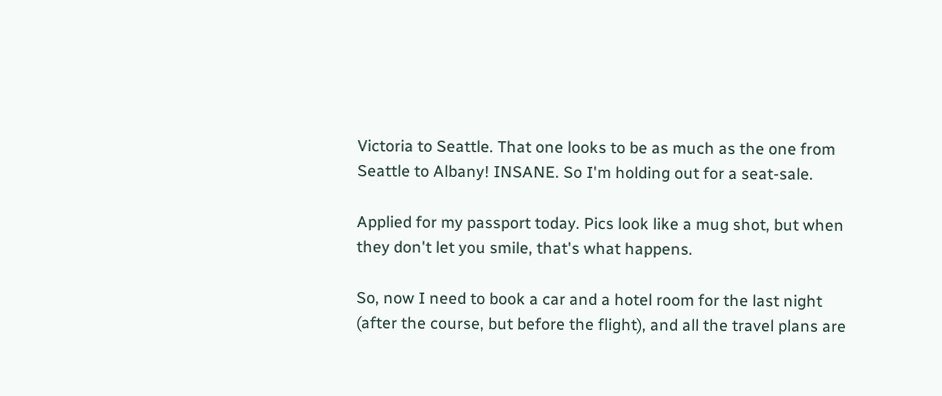Victoria to Seattle. That one looks to be as much as the one from Seattle to Albany! INSANE. So I'm holding out for a seat-sale.

Applied for my passport today. Pics look like a mug shot, but when they don't let you smile, that's what happens.

So, now I need to book a car and a hotel room for the last night (after the course, but before the flight), and all the travel plans are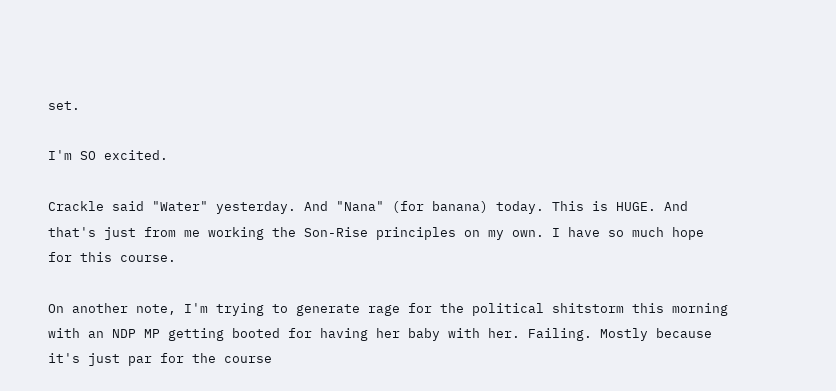set.

I'm SO excited.

Crackle said "Water" yesterday. And "Nana" (for banana) today. This is HUGE. And that's just from me working the Son-Rise principles on my own. I have so much hope for this course.

On another note, I'm trying to generate rage for the political shitstorm this morning with an NDP MP getting booted for having her baby with her. Failing. Mostly because it's just par for the course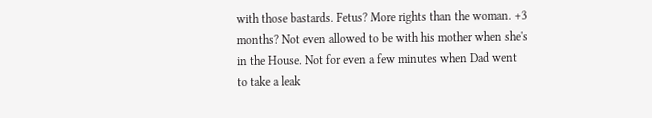with those bastards. Fetus? More rights than the woman. +3 months? Not even allowed to be with his mother when she's in the House. Not for even a few minutes when Dad went to take a leak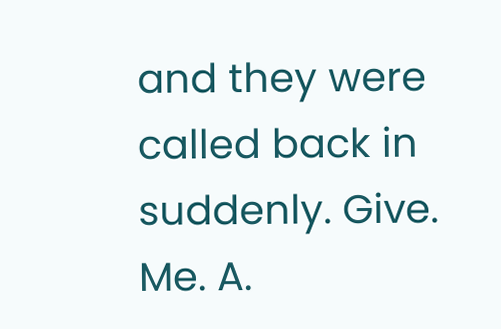and they were called back in suddenly. Give. Me. A.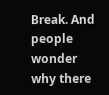Break. And people wonder why there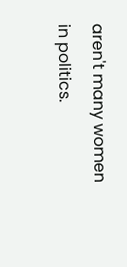aren't many women in politics.